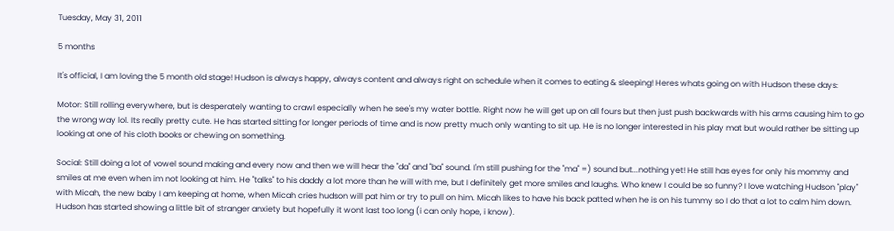Tuesday, May 31, 2011

5 months

It's official, I am loving the 5 month old stage! Hudson is always happy, always content and always right on schedule when it comes to eating & sleeping! Heres whats going on with Hudson these days:

Motor: Still rolling everywhere, but is desperately wanting to crawl especially when he see's my water bottle. Right now he will get up on all fours but then just push backwards with his arms causing him to go the wrong way lol. Its really pretty cute. He has started sitting for longer periods of time and is now pretty much only wanting to sit up. He is no longer interested in his play mat but would rather be sitting up looking at one of his cloth books or chewing on something.

Social: Still doing a lot of vowel sound making and every now and then we will hear the "da" and "ba" sound. I'm still pushing for the "ma" =) sound but...nothing yet! He still has eyes for only his mommy and smiles at me even when im not looking at him. He "talks" to his daddy a lot more than he will with me, but I definitely get more smiles and laughs. Who knew I could be so funny? I love watching Hudson "play" with Micah, the new baby I am keeping at home, when Micah cries hudson will pat him or try to pull on him. Micah likes to have his back patted when he is on his tummy so I do that a lot to calm him down. Hudson has started showing a little bit of stranger anxiety but hopefully it wont last too long (i can only hope, i know).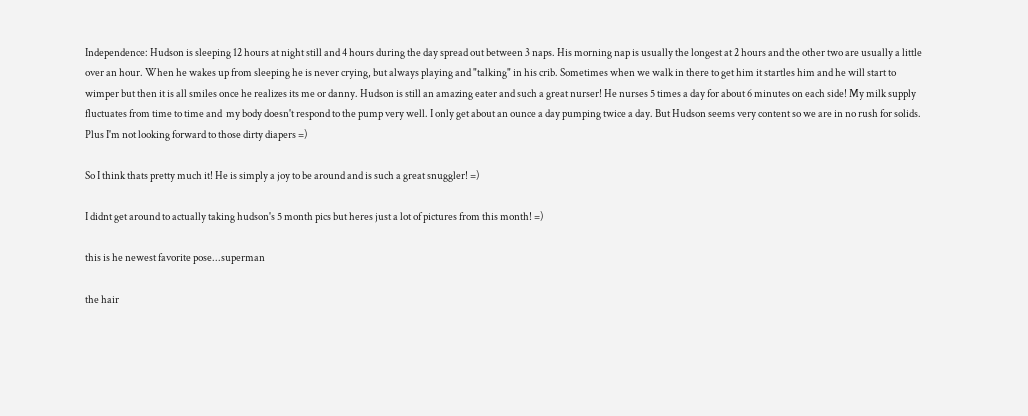Independence: Hudson is sleeping 12 hours at night still and 4 hours during the day spread out between 3 naps. His morning nap is usually the longest at 2 hours and the other two are usually a little over an hour. When he wakes up from sleeping he is never crying, but always playing and "talking" in his crib. Sometimes when we walk in there to get him it startles him and he will start to wimper but then it is all smiles once he realizes its me or danny. Hudson is still an amazing eater and such a great nurser! He nurses 5 times a day for about 6 minutes on each side! My milk supply fluctuates from time to time and  my body doesn't respond to the pump very well. I only get about an ounce a day pumping twice a day. But Hudson seems very content so we are in no rush for solids. Plus I'm not looking forward to those dirty diapers =)

So I think thats pretty much it! He is simply a joy to be around and is such a great snuggler! =)

I didnt get around to actually taking hudson's 5 month pics but heres just a lot of pictures from this month! =)

this is he newest favorite pose...superman

the hair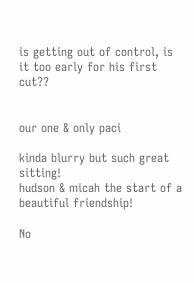is getting out of control, is it too early for his first cut??


our one & only paci

kinda blurry but such great sitting!
hudson & micah the start of a beautiful friendship!

No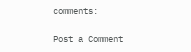comments:

Post a Comment